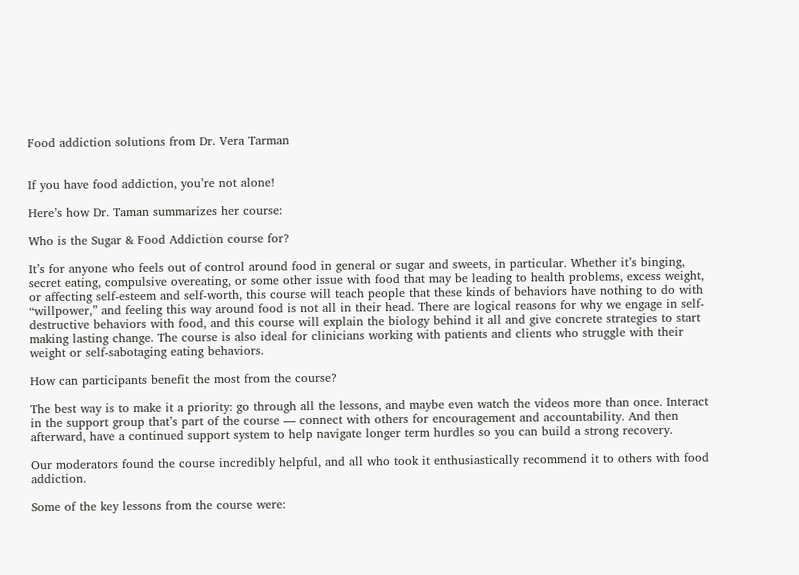Food addiction solutions from Dr. Vera Tarman


If you have food addiction, you’re not alone!

Here’s how Dr. Taman summarizes her course:

Who is the Sugar & Food Addiction course for?

It’s for anyone who feels out of control around food in general or sugar and sweets, in particular. Whether it’s binging, secret eating, compulsive overeating, or some other issue with food that may be leading to health problems, excess weight, or affecting self-esteem and self-worth, this course will teach people that these kinds of behaviors have nothing to do with “willpower,” and feeling this way around food is not all in their head. There are logical reasons for why we engage in self-destructive behaviors with food, and this course will explain the biology behind it all and give concrete strategies to start making lasting change. The course is also ideal for clinicians working with patients and clients who struggle with their weight or self-sabotaging eating behaviors.

How can participants benefit the most from the course?

The best way is to make it a priority: go through all the lessons, and maybe even watch the videos more than once. Interact in the support group that’s part of the course — connect with others for encouragement and accountability. And then afterward, have a continued support system to help navigate longer term hurdles so you can build a strong recovery.

Our moderators found the course incredibly helpful, and all who took it enthusiastically recommend it to others with food addiction.

Some of the key lessons from the course were: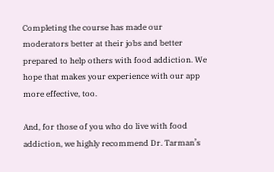Completing the course has made our moderators better at their jobs and better prepared to help others with food addiction. We hope that makes your experience with our app more effective, too.

And, for those of you who do live with food addiction, we highly recommend Dr. Tarman’s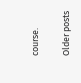course.

Older posts